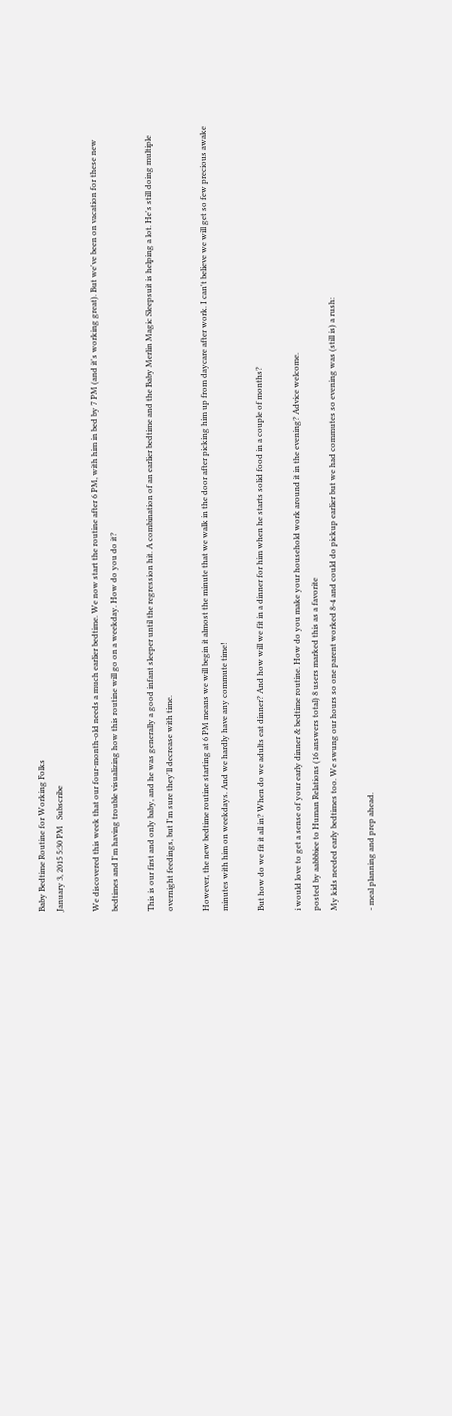Baby Bedtime Routine for Working Folks
January 3, 2015 5:30 PM   Subscribe

We discovered this week that our four-month-old needs a much earlier bedtime. We now start the routine after 6 PM, with him in bed by 7 PM (and it's working great). But we've been on vacation for these new bedtimes and I'm having trouble visualizing how this routine will go on a weekday. How do you do it?

This is our first and only baby, and he was generally a good infant sleeper until the regression hit. A combination of an earlier bedtime and the Baby Merlin Magic Sleepsuit is helping a lot. He's still doing multiple overnight feedings, but I'm sure they'll decrease with time.

However, the new bedtime routine starting at 6 PM means we will begin it almost the minute that we walk in the door after picking him up from daycare after work. I can't believe we will get so few precious awake minutes with him on weekdays. And we hardly have any commute time!

But how do we fit it all in? When do we adults eat dinner? And how will we fit in a dinner for him when he starts solid food in a couple of months?

i would love to get a sense of your early dinner & bedtime routine. How do you make your household work around it in the evening? Advice welcome.
posted by aabbbiee to Human Relations (16 answers total) 8 users marked this as a favorite
My kids needed early bedtimes too. We swung our hours so one parent worked 8-4 and could do pickup earlier but we had commutes so evening was (still is) a rush:

- meal planning and prep ahead.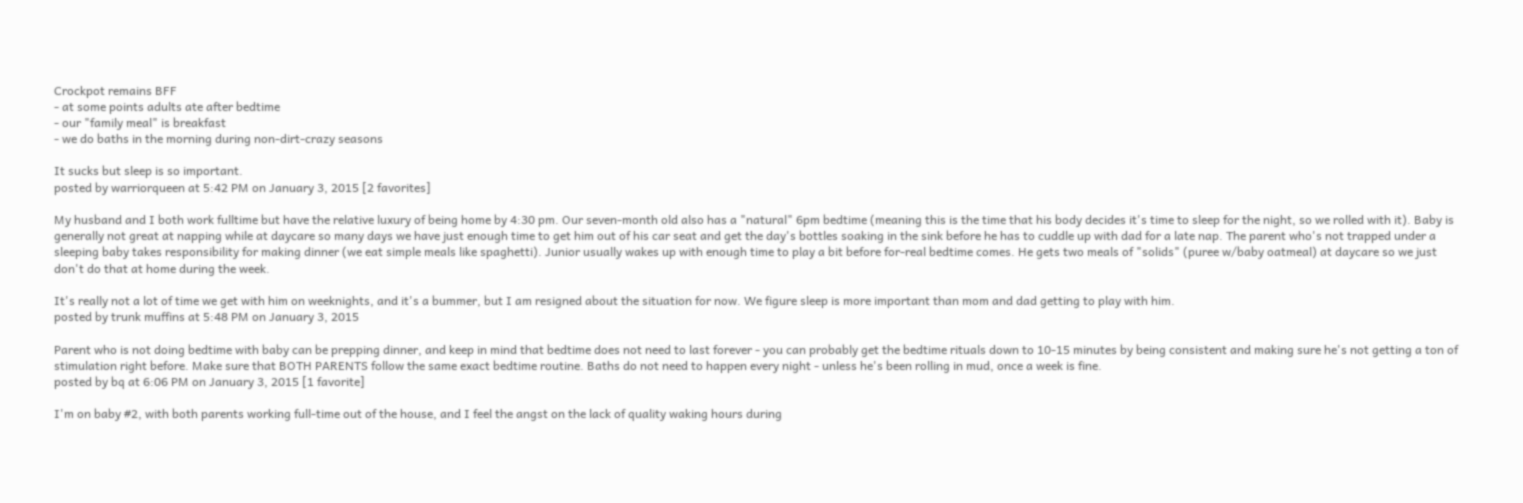Crockpot remains BFF
- at some points adults ate after bedtime
- our "family meal" is breakfast
- we do baths in the morning during non-dirt-crazy seasons

It sucks but sleep is so important.
posted by warriorqueen at 5:42 PM on January 3, 2015 [2 favorites]

My husband and I both work fulltime but have the relative luxury of being home by 4:30 pm. Our seven-month old also has a "natural" 6pm bedtime (meaning this is the time that his body decides it's time to sleep for the night, so we rolled with it). Baby is generally not great at napping while at daycare so many days we have just enough time to get him out of his car seat and get the day's bottles soaking in the sink before he has to cuddle up with dad for a late nap. The parent who's not trapped under a sleeping baby takes responsibility for making dinner (we eat simple meals like spaghetti). Junior usually wakes up with enough time to play a bit before for-real bedtime comes. He gets two meals of "solids" (puree w/baby oatmeal) at daycare so we just don't do that at home during the week.

It's really not a lot of time we get with him on weeknights, and it's a bummer, but I am resigned about the situation for now. We figure sleep is more important than mom and dad getting to play with him.
posted by trunk muffins at 5:48 PM on January 3, 2015

Parent who is not doing bedtime with baby can be prepping dinner, and keep in mind that bedtime does not need to last forever - you can probably get the bedtime rituals down to 10-15 minutes by being consistent and making sure he's not getting a ton of stimulation right before. Make sure that BOTH PARENTS follow the same exact bedtime routine. Baths do not need to happen every night - unless he's been rolling in mud, once a week is fine.
posted by bq at 6:06 PM on January 3, 2015 [1 favorite]

I'm on baby #2, with both parents working full-time out of the house, and I feel the angst on the lack of quality waking hours during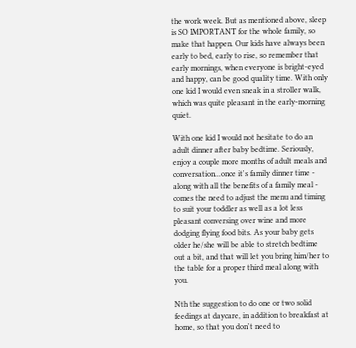the work week. But as mentioned above, sleep is SO IMPORTANT for the whole family, so make that happen. Our kids have always been early to bed, early to rise, so remember that early mornings, when everyone is bright-eyed and happy, can be good quality time. With only one kid I would even sneak in a stroller walk, which was quite pleasant in the early-morning quiet.

With one kid I would not hesitate to do an adult dinner after baby bedtime. Seriously, enjoy a couple more months of adult meals and conversation...once it's family dinner time - along with all the benefits of a family meal - comes the need to adjust the menu and timing to suit your toddler as well as a lot less pleasant conversing over wine and more dodging flying food bits. As your baby gets older he/she will be able to stretch bedtime out a bit, and that will let you bring him/her to the table for a proper third meal along with you.

Nth the suggestion to do one or two solid feedings at daycare, in addition to breakfast at home, so that you don't need to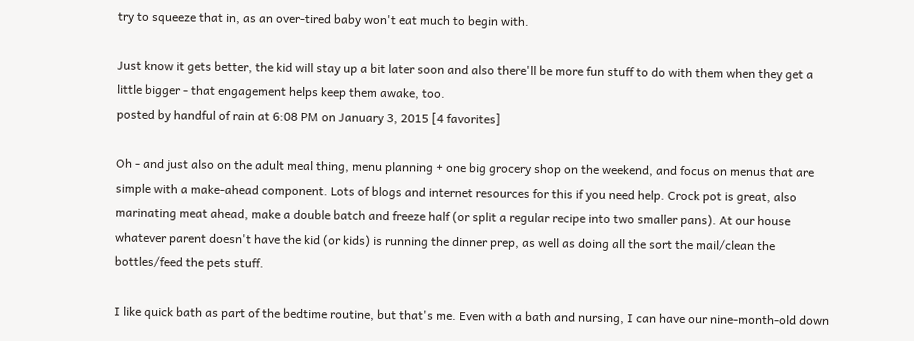try to squeeze that in, as an over-tired baby won't eat much to begin with.

Just know it gets better, the kid will stay up a bit later soon and also there'll be more fun stuff to do with them when they get a little bigger - that engagement helps keep them awake, too.
posted by handful of rain at 6:08 PM on January 3, 2015 [4 favorites]

Oh - and just also on the adult meal thing, menu planning + one big grocery shop on the weekend, and focus on menus that are simple with a make-ahead component. Lots of blogs and internet resources for this if you need help. Crock pot is great, also marinating meat ahead, make a double batch and freeze half (or split a regular recipe into two smaller pans). At our house whatever parent doesn't have the kid (or kids) is running the dinner prep, as well as doing all the sort the mail/clean the bottles/feed the pets stuff.

I like quick bath as part of the bedtime routine, but that's me. Even with a bath and nursing, I can have our nine-month-old down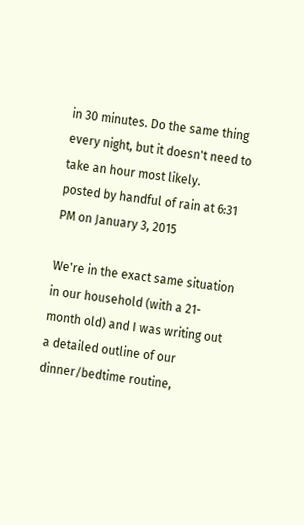in 30 minutes. Do the same thing every night, but it doesn't need to take an hour most likely.
posted by handful of rain at 6:31 PM on January 3, 2015

We're in the exact same situation in our household (with a 21-month old) and I was writing out a detailed outline of our dinner/bedtime routine,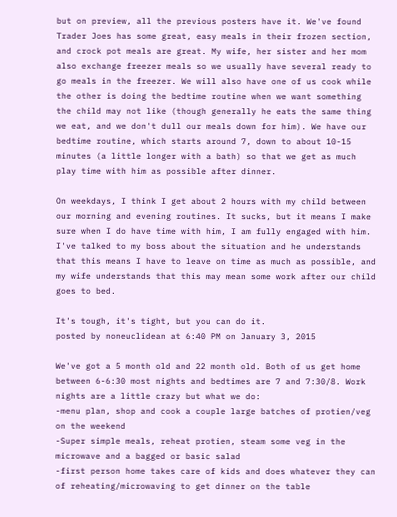but on preview, all the previous posters have it. We've found Trader Joes has some great, easy meals in their frozen section, and crock pot meals are great. My wife, her sister and her mom also exchange freezer meals so we usually have several ready to go meals in the freezer. We will also have one of us cook while the other is doing the bedtime routine when we want something the child may not like (though generally he eats the same thing we eat, and we don't dull our meals down for him). We have our bedtime routine, which starts around 7, down to about 10-15 minutes (a little longer with a bath) so that we get as much play time with him as possible after dinner.

On weekdays, I think I get about 2 hours with my child between our morning and evening routines. It sucks, but it means I make sure when I do have time with him, I am fully engaged with him. I've talked to my boss about the situation and he understands that this means I have to leave on time as much as possible, and my wife understands that this may mean some work after our child goes to bed.

It's tough, it's tight, but you can do it.
posted by noneuclidean at 6:40 PM on January 3, 2015

We've got a 5 month old and 22 month old. Both of us get home between 6-6:30 most nights and bedtimes are 7 and 7:30/8. Work nights are a little crazy but what we do:
-menu plan, shop and cook a couple large batches of protien/veg on the weekend
-Super simple meals, reheat protien, steam some veg in the microwave and a bagged or basic salad
-first person home takes care of kids and does whatever they can of reheating/microwaving to get dinner on the table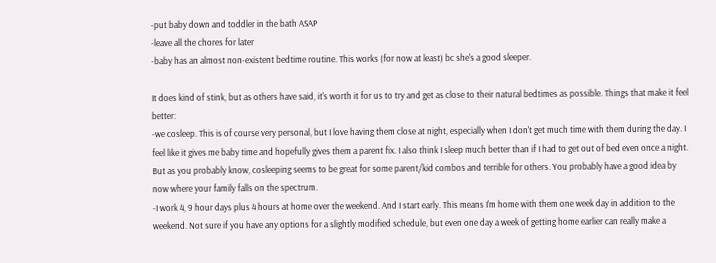-put baby down and toddler in the bath ASAP
-leave all the chores for later
-baby has an almost non-existent bedtime routine. This works (for now at least) bc she's a good sleeper.

It does kind of stink, but as others have said, it's worth it for us to try and get as close to their natural bedtimes as possible. Things that make it feel better:
-we cosleep. This is of course very personal, but I love having them close at night, especially when I don't get much time with them during the day. I feel like it gives me baby time and hopefully gives them a parent fix. I also think I sleep much better than if I had to get out of bed even once a night. But as you probably know, cosleeping seems to be great for some parent/kid combos and terrible for others. You probably have a good idea by now where your family falls on the spectrum.
-I work 4, 9 hour days plus 4 hours at home over the weekend. And I start early. This means I'm home with them one week day in addition to the weekend. Not sure if you have any options for a slightly modified schedule, but even one day a week of getting home earlier can really make a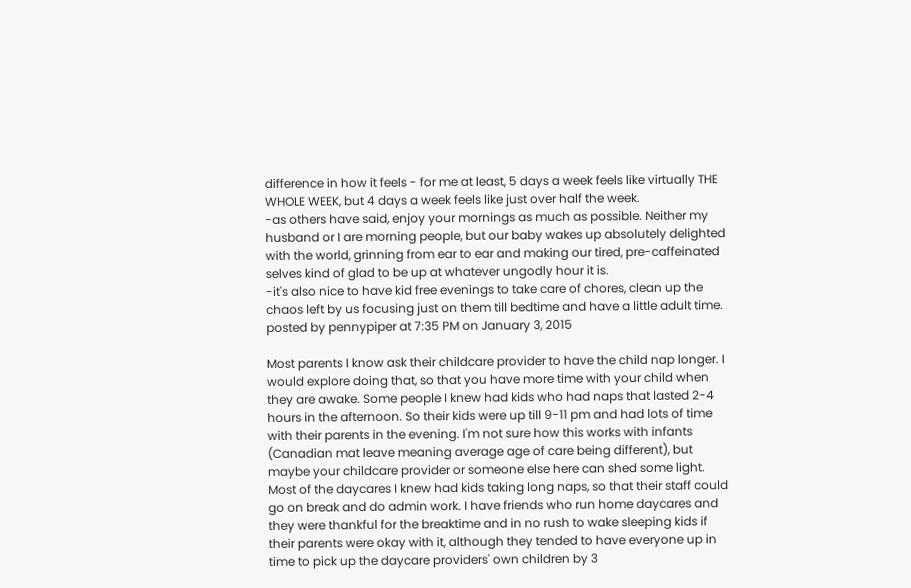difference in how it feels - for me at least, 5 days a week feels like virtually THE WHOLE WEEK, but 4 days a week feels like just over half the week.
-as others have said, enjoy your mornings as much as possible. Neither my husband or I are morning people, but our baby wakes up absolutely delighted with the world, grinning from ear to ear and making our tired, pre-caffeinated selves kind of glad to be up at whatever ungodly hour it is.
-it's also nice to have kid free evenings to take care of chores, clean up the chaos left by us focusing just on them till bedtime and have a little adult time.
posted by pennypiper at 7:35 PM on January 3, 2015

Most parents I know ask their childcare provider to have the child nap longer. I would explore doing that, so that you have more time with your child when they are awake. Some people I knew had kids who had naps that lasted 2-4 hours in the afternoon. So their kids were up till 9-11 pm and had lots of time with their parents in the evening. I'm not sure how this works with infants (Canadian mat leave meaning average age of care being different), but maybe your childcare provider or someone else here can shed some light. Most of the daycares I knew had kids taking long naps, so that their staff could go on break and do admin work. I have friends who run home daycares and they were thankful for the breaktime and in no rush to wake sleeping kids if their parents were okay with it, although they tended to have everyone up in time to pick up the daycare providers' own children by 3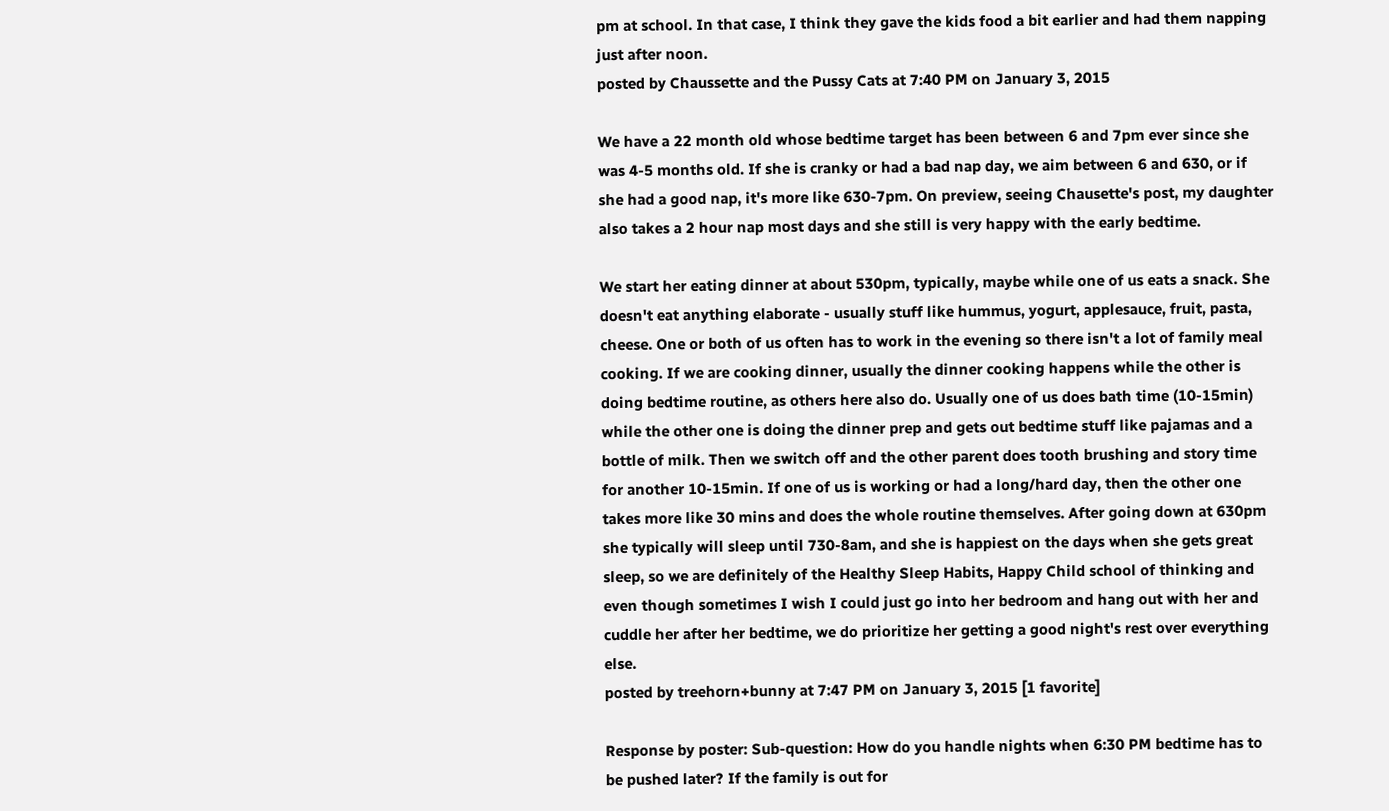pm at school. In that case, I think they gave the kids food a bit earlier and had them napping just after noon.
posted by Chaussette and the Pussy Cats at 7:40 PM on January 3, 2015

We have a 22 month old whose bedtime target has been between 6 and 7pm ever since she was 4-5 months old. If she is cranky or had a bad nap day, we aim between 6 and 630, or if she had a good nap, it's more like 630-7pm. On preview, seeing Chausette's post, my daughter also takes a 2 hour nap most days and she still is very happy with the early bedtime.

We start her eating dinner at about 530pm, typically, maybe while one of us eats a snack. She doesn't eat anything elaborate - usually stuff like hummus, yogurt, applesauce, fruit, pasta, cheese. One or both of us often has to work in the evening so there isn't a lot of family meal cooking. If we are cooking dinner, usually the dinner cooking happens while the other is doing bedtime routine, as others here also do. Usually one of us does bath time (10-15min) while the other one is doing the dinner prep and gets out bedtime stuff like pajamas and a bottle of milk. Then we switch off and the other parent does tooth brushing and story time for another 10-15min. If one of us is working or had a long/hard day, then the other one takes more like 30 mins and does the whole routine themselves. After going down at 630pm she typically will sleep until 730-8am, and she is happiest on the days when she gets great sleep, so we are definitely of the Healthy Sleep Habits, Happy Child school of thinking and even though sometimes I wish I could just go into her bedroom and hang out with her and cuddle her after her bedtime, we do prioritize her getting a good night's rest over everything else.
posted by treehorn+bunny at 7:47 PM on January 3, 2015 [1 favorite]

Response by poster: Sub-question: How do you handle nights when 6:30 PM bedtime has to be pushed later? If the family is out for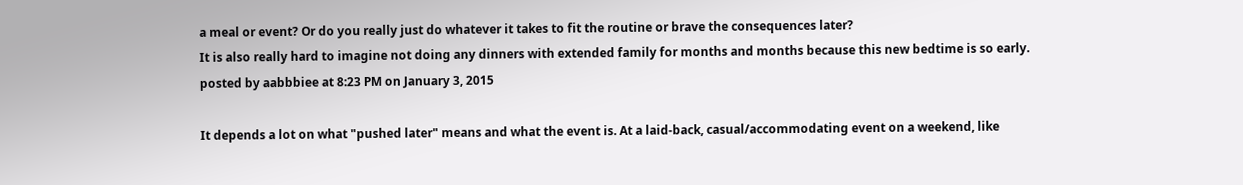a meal or event? Or do you really just do whatever it takes to fit the routine or brave the consequences later?
It is also really hard to imagine not doing any dinners with extended family for months and months because this new bedtime is so early.
posted by aabbbiee at 8:23 PM on January 3, 2015

It depends a lot on what "pushed later" means and what the event is. At a laid-back, casual/accommodating event on a weekend, like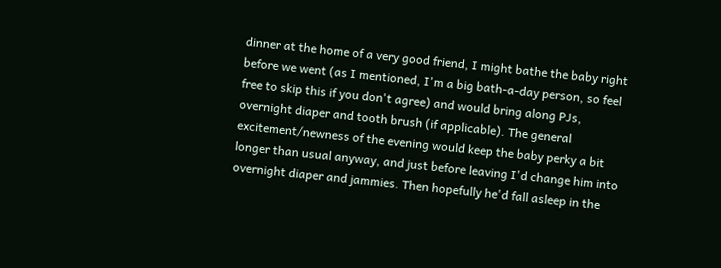dinner at the home of a very good friend, I might bathe the baby right before we went (as I mentioned, I'm a big bath-a-day person, so feel free to skip this if you don't agree) and would bring along PJs, overnight diaper and tooth brush (if applicable). The general excitement/newness of the evening would keep the baby perky a bit longer than usual anyway, and just before leaving I'd change him into overnight diaper and jammies. Then hopefully he'd fall asleep in the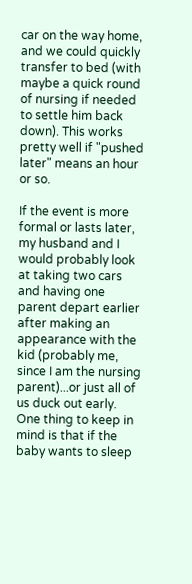car on the way home, and we could quickly transfer to bed (with maybe a quick round of nursing if needed to settle him back down). This works pretty well if "pushed later" means an hour or so.

If the event is more formal or lasts later, my husband and I would probably look at taking two cars and having one parent depart earlier after making an appearance with the kid (probably me, since I am the nursing parent)...or just all of us duck out early. One thing to keep in mind is that if the baby wants to sleep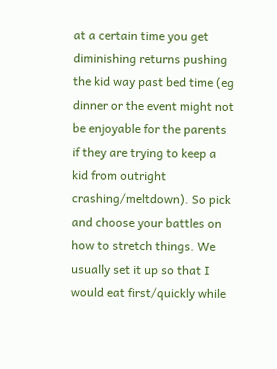at a certain time you get diminishing returns pushing the kid way past bed time (eg dinner or the event might not be enjoyable for the parents if they are trying to keep a kid from outright crashing/meltdown). So pick and choose your battles on how to stretch things. We usually set it up so that I would eat first/quickly while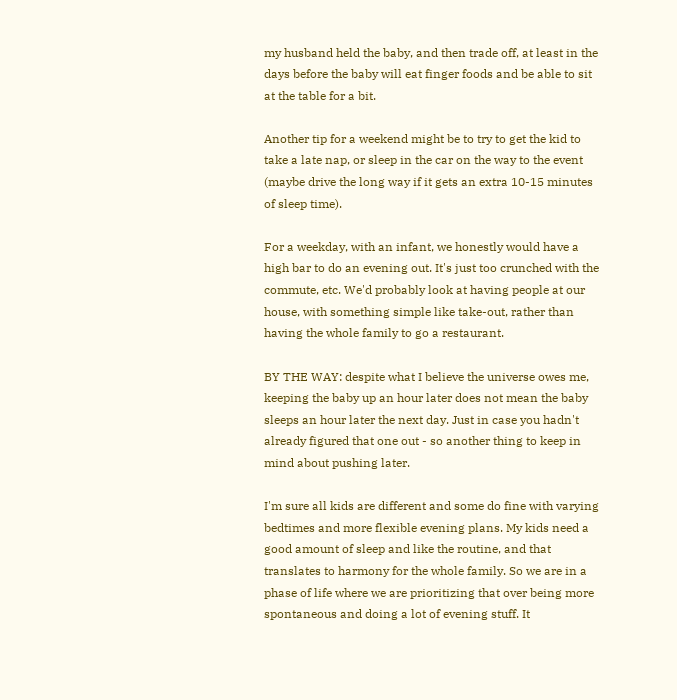my husband held the baby, and then trade off, at least in the days before the baby will eat finger foods and be able to sit at the table for a bit.

Another tip for a weekend might be to try to get the kid to take a late nap, or sleep in the car on the way to the event (maybe drive the long way if it gets an extra 10-15 minutes of sleep time).

For a weekday, with an infant, we honestly would have a high bar to do an evening out. It's just too crunched with the commute, etc. We'd probably look at having people at our house, with something simple like take-out, rather than having the whole family to go a restaurant.

BY THE WAY: despite what I believe the universe owes me, keeping the baby up an hour later does not mean the baby sleeps an hour later the next day. Just in case you hadn't already figured that one out - so another thing to keep in mind about pushing later.

I'm sure all kids are different and some do fine with varying bedtimes and more flexible evening plans. My kids need a good amount of sleep and like the routine, and that translates to harmony for the whole family. So we are in a phase of life where we are prioritizing that over being more spontaneous and doing a lot of evening stuff. It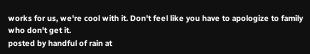works for us, we're cool with it. Don't feel like you have to apologize to family who don't get it.
posted by handful of rain at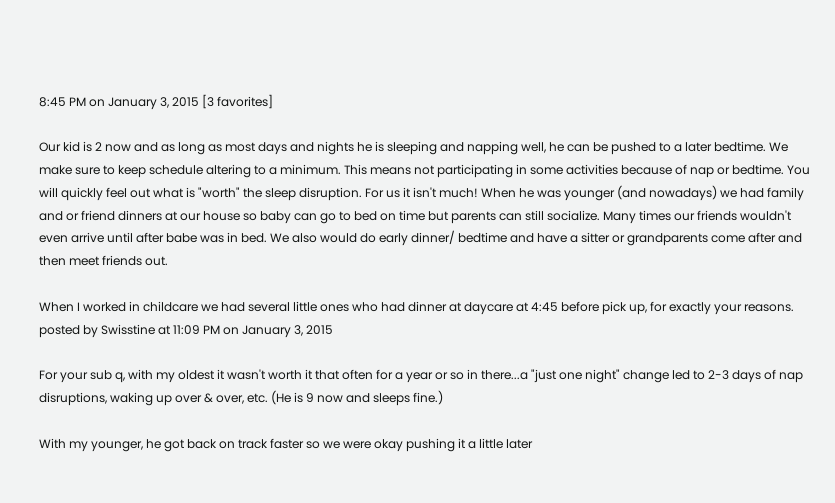8:45 PM on January 3, 2015 [3 favorites]

Our kid is 2 now and as long as most days and nights he is sleeping and napping well, he can be pushed to a later bedtime. We make sure to keep schedule altering to a minimum. This means not participating in some activities because of nap or bedtime. You will quickly feel out what is "worth" the sleep disruption. For us it isn't much! When he was younger (and nowadays) we had family and or friend dinners at our house so baby can go to bed on time but parents can still socialize. Many times our friends wouldn't even arrive until after babe was in bed. We also would do early dinner/ bedtime and have a sitter or grandparents come after and then meet friends out.

When I worked in childcare we had several little ones who had dinner at daycare at 4:45 before pick up, for exactly your reasons.
posted by Swisstine at 11:09 PM on January 3, 2015

For your sub q, with my oldest it wasn't worth it that often for a year or so in there...a "just one night" change led to 2-3 days of nap disruptions, waking up over & over, etc. (He is 9 now and sleeps fine.)

With my younger, he got back on track faster so we were okay pushing it a little later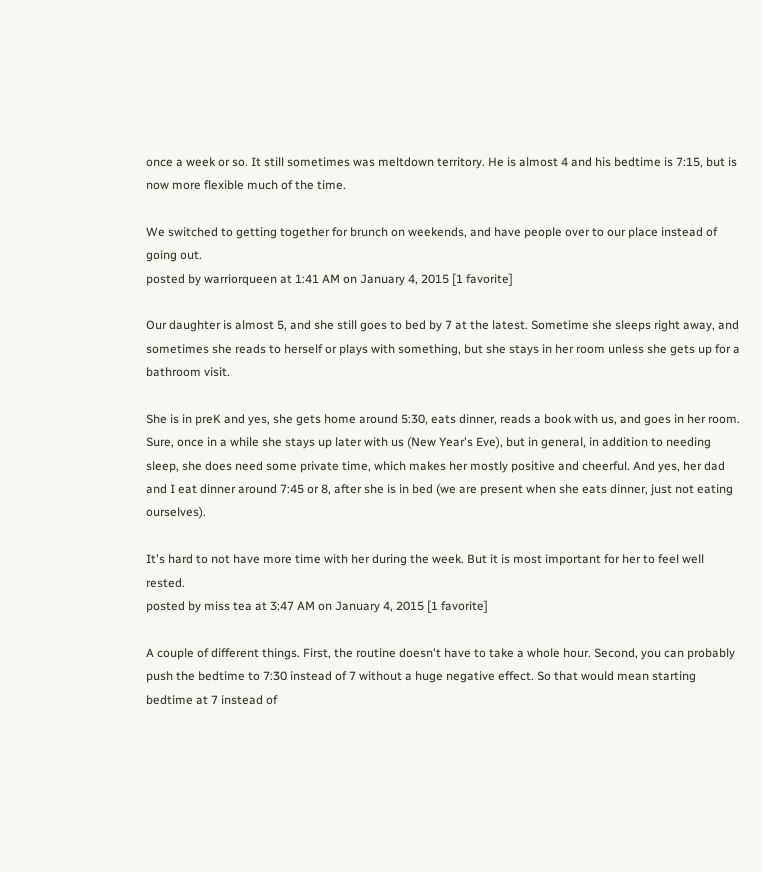once a week or so. It still sometimes was meltdown territory. He is almost 4 and his bedtime is 7:15, but is now more flexible much of the time.

We switched to getting together for brunch on weekends, and have people over to our place instead of going out.
posted by warriorqueen at 1:41 AM on January 4, 2015 [1 favorite]

Our daughter is almost 5, and she still goes to bed by 7 at the latest. Sometime she sleeps right away, and sometimes she reads to herself or plays with something, but she stays in her room unless she gets up for a bathroom visit.

She is in preK and yes, she gets home around 5:30, eats dinner, reads a book with us, and goes in her room. Sure, once in a while she stays up later with us (New Year's Eve), but in general, in addition to needing sleep, she does need some private time, which makes her mostly positive and cheerful. And yes, her dad and I eat dinner around 7:45 or 8, after she is in bed (we are present when she eats dinner, just not eating ourselves).

It's hard to not have more time with her during the week. But it is most important for her to feel well rested.
posted by miss tea at 3:47 AM on January 4, 2015 [1 favorite]

A couple of different things. First, the routine doesn't have to take a whole hour. Second, you can probably push the bedtime to 7:30 instead of 7 without a huge negative effect. So that would mean starting bedtime at 7 instead of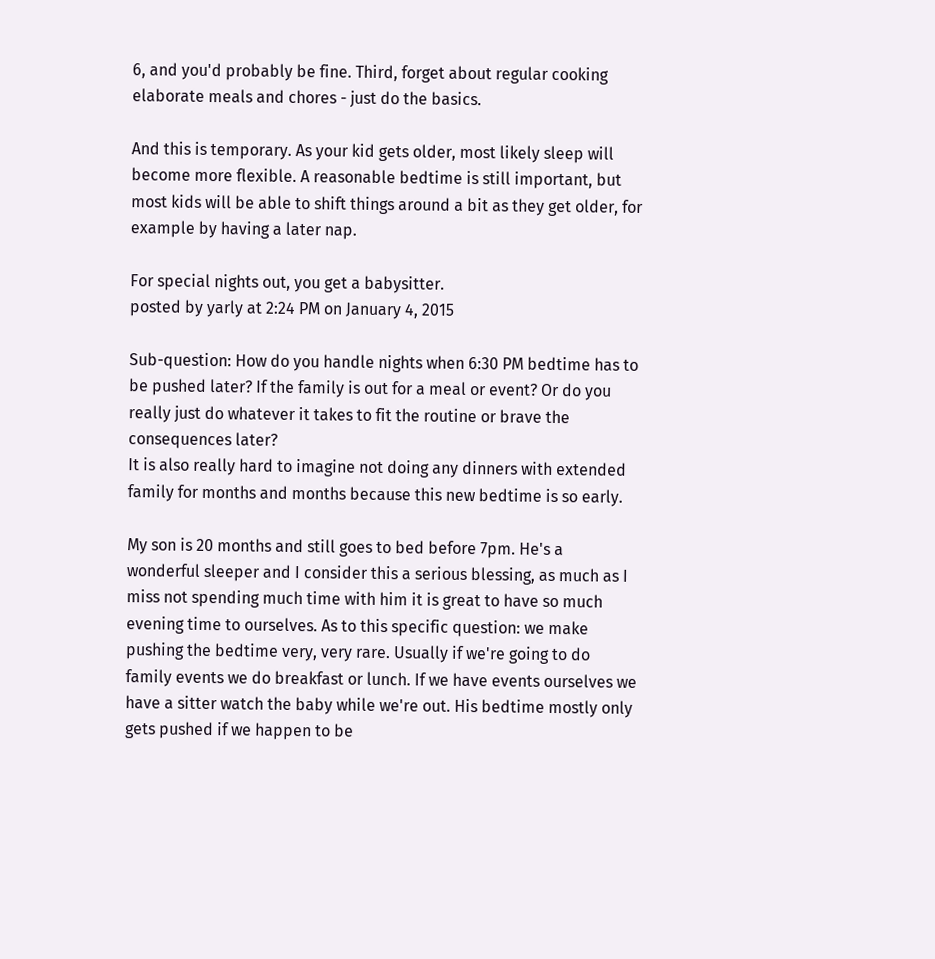6, and you'd probably be fine. Third, forget about regular cooking elaborate meals and chores - just do the basics.

And this is temporary. As your kid gets older, most likely sleep will become more flexible. A reasonable bedtime is still important, but most kids will be able to shift things around a bit as they get older, for example by having a later nap.

For special nights out, you get a babysitter.
posted by yarly at 2:24 PM on January 4, 2015

Sub-question: How do you handle nights when 6:30 PM bedtime has to be pushed later? If the family is out for a meal or event? Or do you really just do whatever it takes to fit the routine or brave the consequences later?
It is also really hard to imagine not doing any dinners with extended family for months and months because this new bedtime is so early.

My son is 20 months and still goes to bed before 7pm. He's a wonderful sleeper and I consider this a serious blessing, as much as I miss not spending much time with him it is great to have so much evening time to ourselves. As to this specific question: we make pushing the bedtime very, very rare. Usually if we're going to do family events we do breakfast or lunch. If we have events ourselves we have a sitter watch the baby while we're out. His bedtime mostly only gets pushed if we happen to be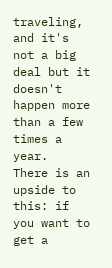traveling, and it's not a big deal but it doesn't happen more than a few times a year.
There is an upside to this: if you want to get a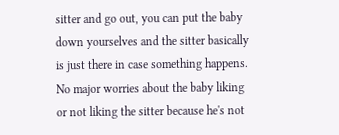sitter and go out, you can put the baby down yourselves and the sitter basically is just there in case something happens. No major worries about the baby liking or not liking the sitter because he's not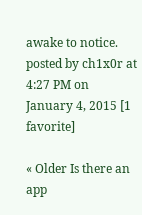awake to notice.
posted by ch1x0r at 4:27 PM on January 4, 2015 [1 favorite]

« Older Is there an app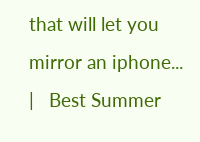that will let you mirror an iphone...   |   Best Summer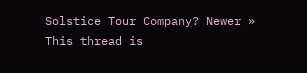Solstice Tour Company? Newer »
This thread is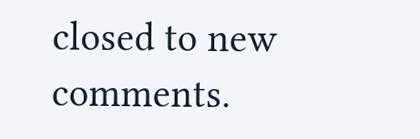closed to new comments.